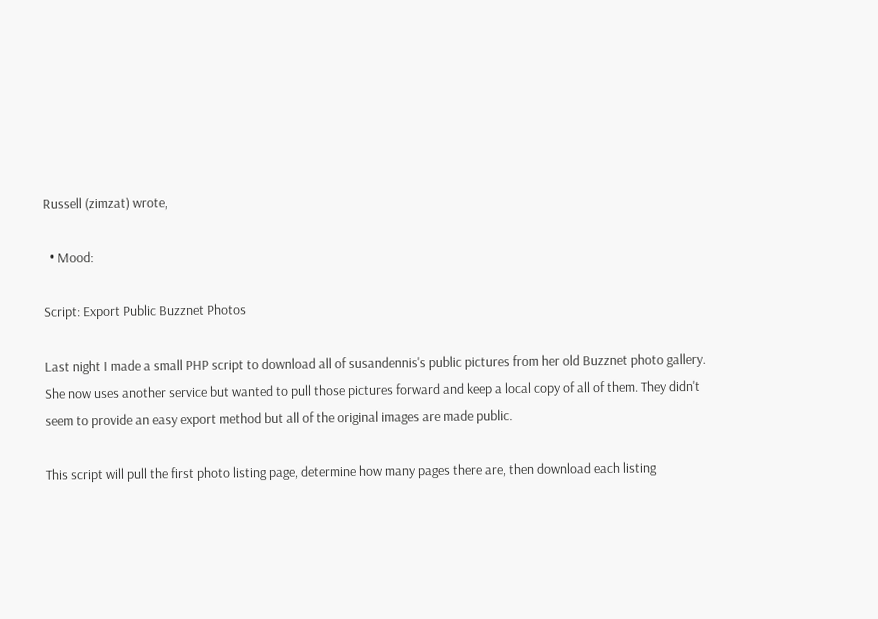Russell (zimzat) wrote,

  • Mood:

Script: Export Public Buzznet Photos

Last night I made a small PHP script to download all of susandennis's public pictures from her old Buzznet photo gallery. She now uses another service but wanted to pull those pictures forward and keep a local copy of all of them. They didn't seem to provide an easy export method but all of the original images are made public.

This script will pull the first photo listing page, determine how many pages there are, then download each listing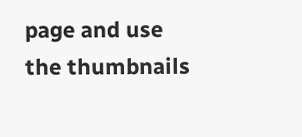page and use the thumbnails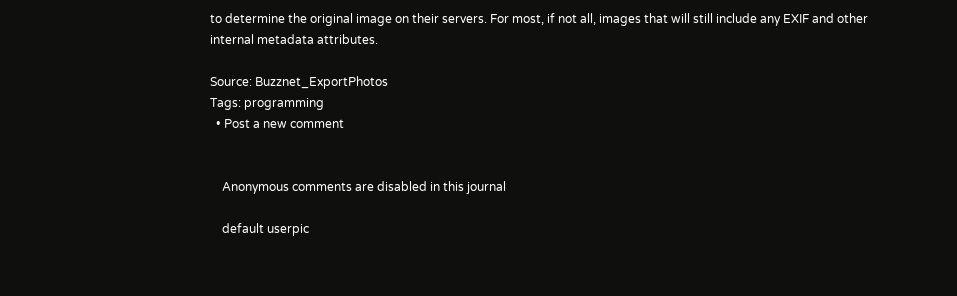to determine the original image on their servers. For most, if not all, images that will still include any EXIF and other internal metadata attributes.

Source: Buzznet_ExportPhotos
Tags: programming
  • Post a new comment


    Anonymous comments are disabled in this journal

    default userpic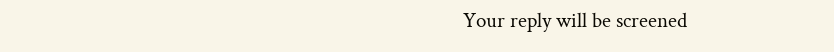Your reply will be screened